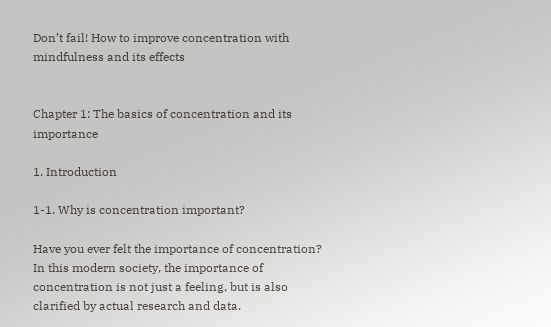Don’t fail! How to improve concentration with mindfulness and its effects


Chapter 1: The basics of concentration and its importance

1. Introduction

1-1. Why is concentration important?

Have you ever felt the importance of concentration? In this modern society, the importance of concentration is not just a feeling, but is also clarified by actual research and data.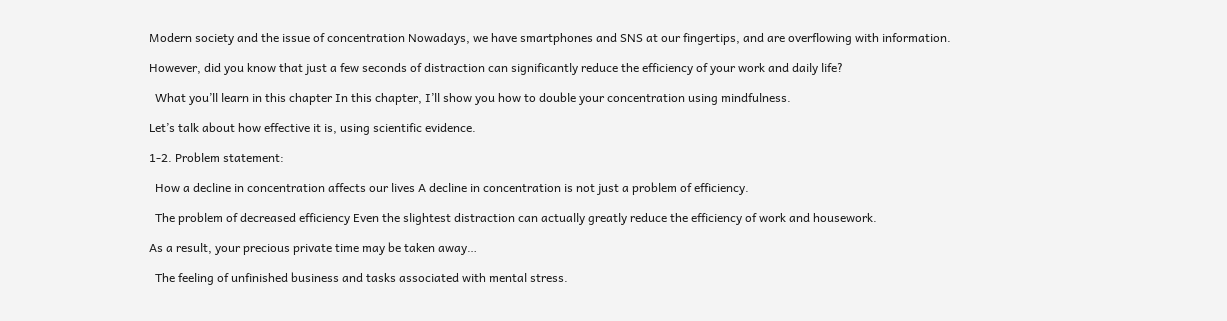Modern society and the issue of concentration Nowadays, we have smartphones and SNS at our fingertips, and are overflowing with information.

However, did you know that just a few seconds of distraction can significantly reduce the efficiency of your work and daily life?

  What you’ll learn in this chapter In this chapter, I’ll show you how to double your concentration using mindfulness.

Let’s talk about how effective it is, using scientific evidence.

1-2. Problem statement:

  How a decline in concentration affects our lives A decline in concentration is not just a problem of efficiency.

  The problem of decreased efficiency Even the slightest distraction can actually greatly reduce the efficiency of work and housework.

As a result, your precious private time may be taken away…

  The feeling of unfinished business and tasks associated with mental stress.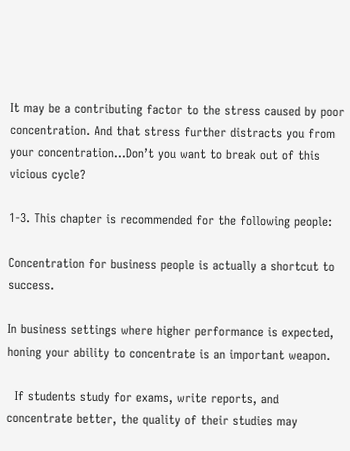It may be a contributing factor to the stress caused by poor concentration. And that stress further distracts you from your concentration…Don’t you want to break out of this vicious cycle?

1-3. This chapter is recommended for the following people:

Concentration for business people is actually a shortcut to success.

In business settings where higher performance is expected, honing your ability to concentrate is an important weapon.

  If students study for exams, write reports, and concentrate better, the quality of their studies may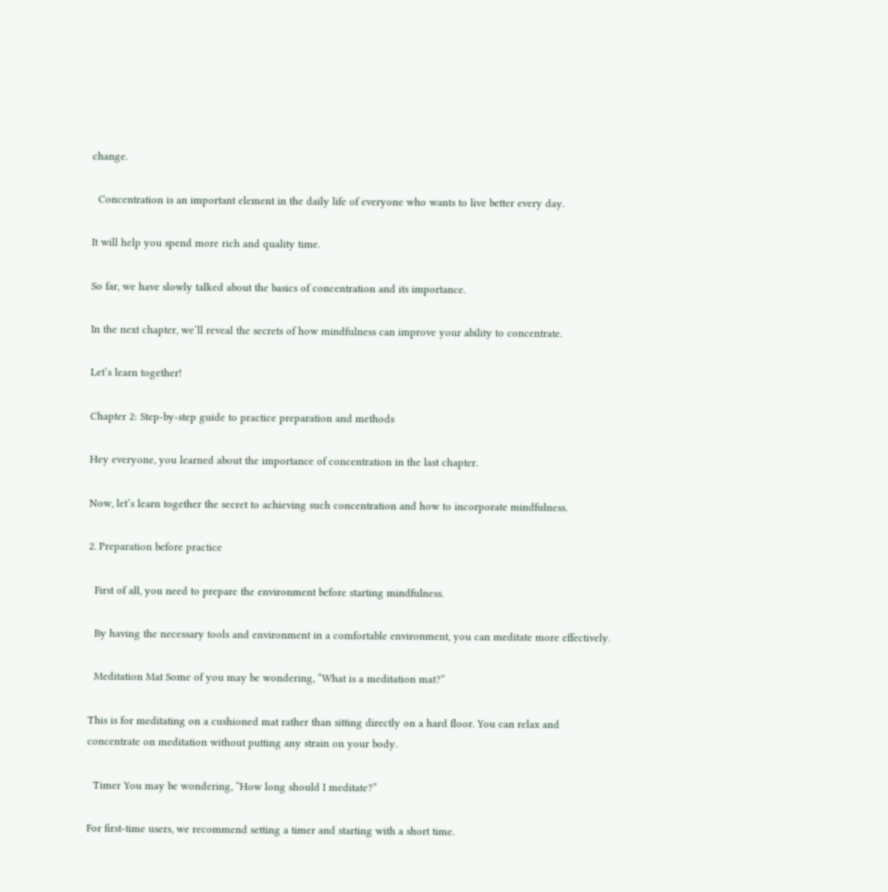change.

  Concentration is an important element in the daily life of everyone who wants to live better every day.

It will help you spend more rich and quality time.

So far, we have slowly talked about the basics of concentration and its importance.

In the next chapter, we’ll reveal the secrets of how mindfulness can improve your ability to concentrate.

Let’s learn together!

Chapter 2: Step-by-step guide to practice preparation and methods

Hey everyone, you learned about the importance of concentration in the last chapter.

Now, let’s learn together the secret to achieving such concentration and how to incorporate mindfulness.

2. Preparation before practice

  First of all, you need to prepare the environment before starting mindfulness.

  By having the necessary tools and environment in a comfortable environment, you can meditate more effectively.

  Meditation Mat Some of you may be wondering, “What is a meditation mat?”

This is for meditating on a cushioned mat rather than sitting directly on a hard floor. You can relax and concentrate on meditation without putting any strain on your body.

  Timer You may be wondering, “How long should I meditate?”

For first-time users, we recommend setting a timer and starting with a short time.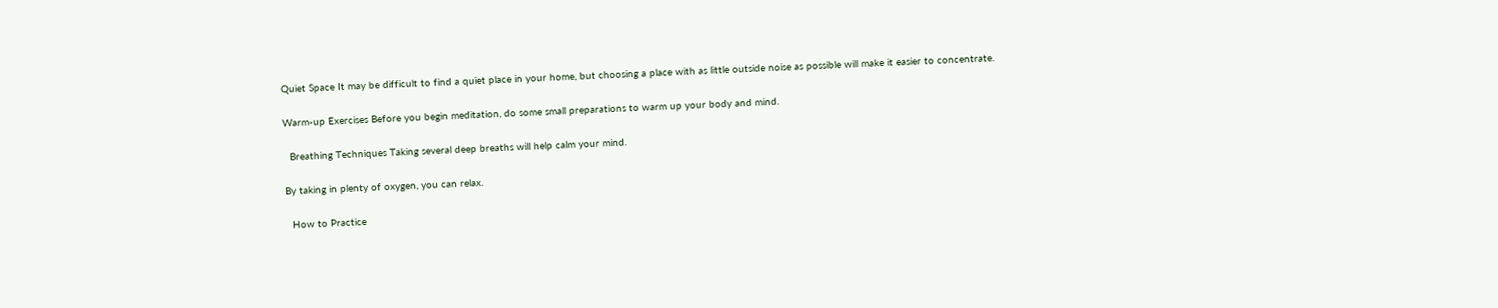Quiet Space It may be difficult to find a quiet place in your home, but choosing a place with as little outside noise as possible will make it easier to concentrate.

Warm-up Exercises Before you begin meditation, do some small preparations to warm up your body and mind.

  Breathing Techniques Taking several deep breaths will help calm your mind.

By taking in plenty of oxygen, you can relax.

  How to Practice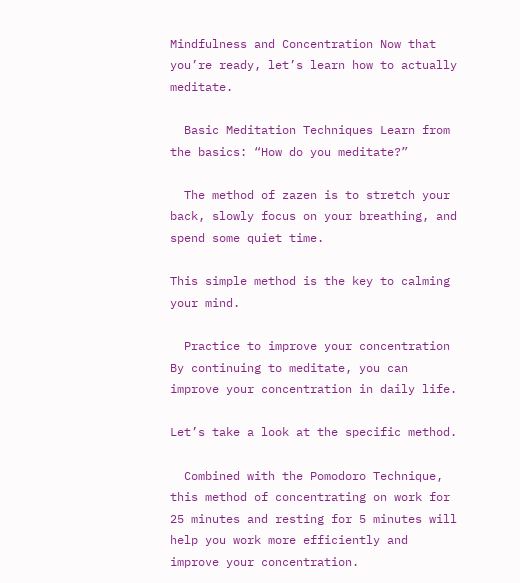Mindfulness and Concentration Now that you’re ready, let’s learn how to actually meditate.

  Basic Meditation Techniques Learn from the basics: “How do you meditate?”

  The method of zazen is to stretch your back, slowly focus on your breathing, and spend some quiet time.

This simple method is the key to calming your mind.

  Practice to improve your concentration By continuing to meditate, you can improve your concentration in daily life.

Let’s take a look at the specific method.

  Combined with the Pomodoro Technique, this method of concentrating on work for 25 minutes and resting for 5 minutes will help you work more efficiently and improve your concentration.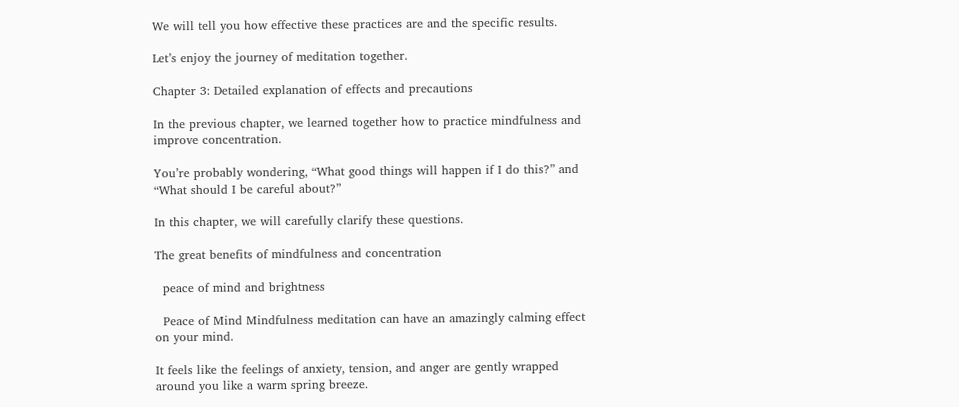We will tell you how effective these practices are and the specific results.

Let’s enjoy the journey of meditation together.

Chapter 3: Detailed explanation of effects and precautions

In the previous chapter, we learned together how to practice mindfulness and improve concentration.

You’re probably wondering, “What good things will happen if I do this?” and “What should I be careful about?”

In this chapter, we will carefully clarify these questions.

The great benefits of mindfulness and concentration

  peace of mind and brightness

  Peace of Mind Mindfulness meditation can have an amazingly calming effect on your mind.

It feels like the feelings of anxiety, tension, and anger are gently wrapped around you like a warm spring breeze.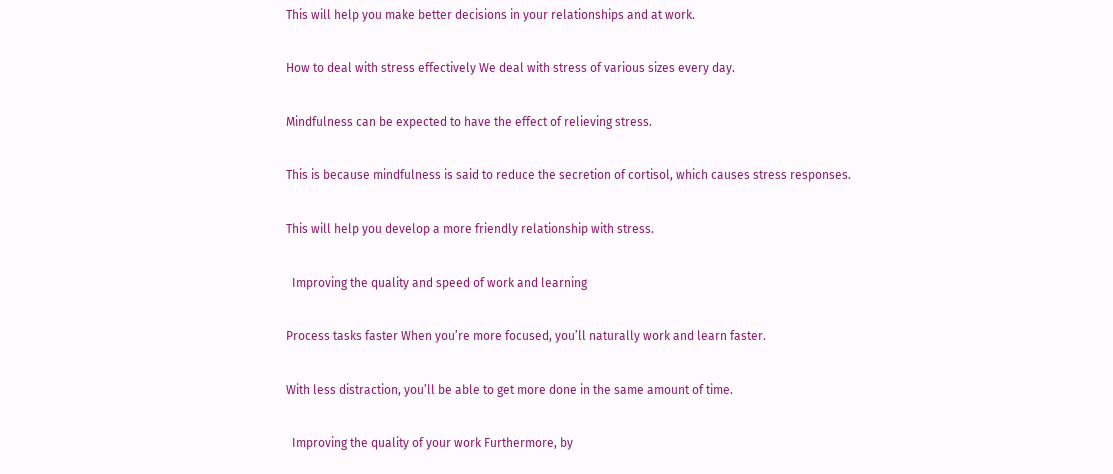This will help you make better decisions in your relationships and at work.

How to deal with stress effectively We deal with stress of various sizes every day.

Mindfulness can be expected to have the effect of relieving stress.

This is because mindfulness is said to reduce the secretion of cortisol, which causes stress responses.

This will help you develop a more friendly relationship with stress.

  Improving the quality and speed of work and learning

Process tasks faster When you’re more focused, you’ll naturally work and learn faster.

With less distraction, you’ll be able to get more done in the same amount of time.

  Improving the quality of your work Furthermore, by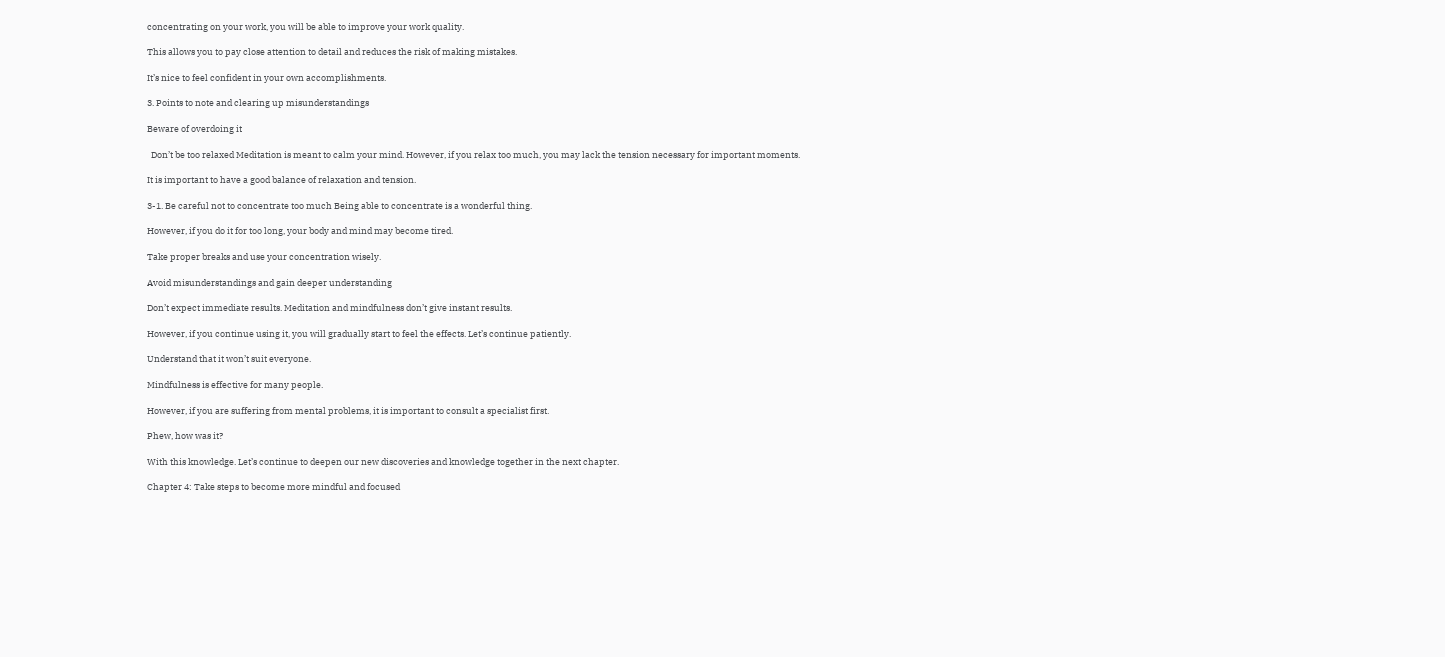concentrating on your work, you will be able to improve your work quality.

This allows you to pay close attention to detail and reduces the risk of making mistakes.

It’s nice to feel confident in your own accomplishments.

3. Points to note and clearing up misunderstandings

Beware of overdoing it

  Don’t be too relaxed Meditation is meant to calm your mind. However, if you relax too much, you may lack the tension necessary for important moments.

It is important to have a good balance of relaxation and tension.

3-1. Be careful not to concentrate too much Being able to concentrate is a wonderful thing.

However, if you do it for too long, your body and mind may become tired.

Take proper breaks and use your concentration wisely.

Avoid misunderstandings and gain deeper understanding

Don’t expect immediate results. Meditation and mindfulness don’t give instant results.

However, if you continue using it, you will gradually start to feel the effects. Let’s continue patiently.

Understand that it won’t suit everyone.

Mindfulness is effective for many people.

However, if you are suffering from mental problems, it is important to consult a specialist first.

Phew, how was it?

With this knowledge. Let’s continue to deepen our new discoveries and knowledge together in the next chapter.

Chapter 4: Take steps to become more mindful and focused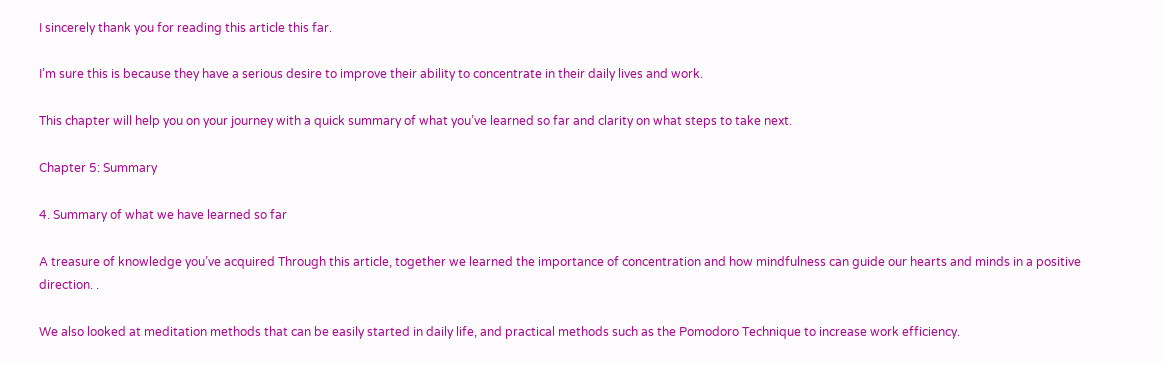I sincerely thank you for reading this article this far.

I’m sure this is because they have a serious desire to improve their ability to concentrate in their daily lives and work.

This chapter will help you on your journey with a quick summary of what you’ve learned so far and clarity on what steps to take next.

Chapter 5: Summary

4. Summary of what we have learned so far

A treasure of knowledge you’ve acquired Through this article, together we learned the importance of concentration and how mindfulness can guide our hearts and minds in a positive direction. .

We also looked at meditation methods that can be easily started in daily life, and practical methods such as the Pomodoro Technique to increase work efficiency.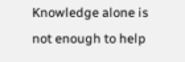Knowledge alone is not enough to help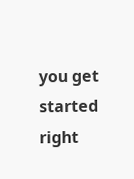you get started right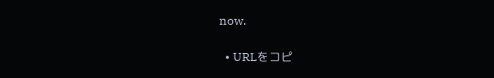now.

  • URLをコピ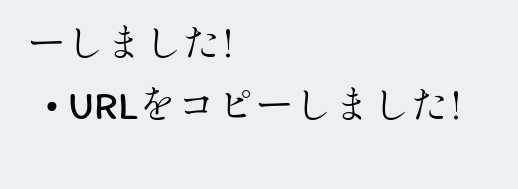ーしました!
  • URLをコピーしました!